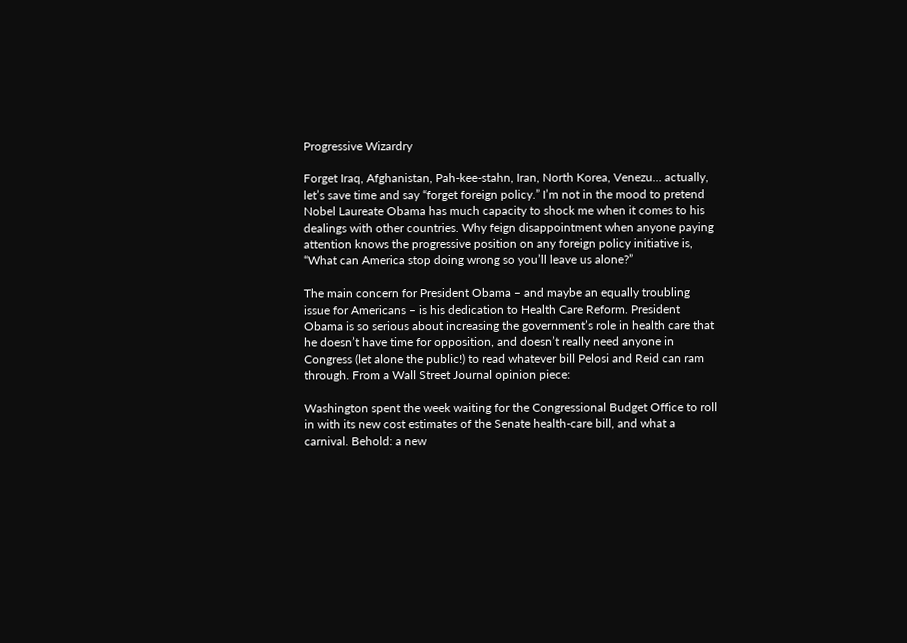Progressive Wizardry

Forget Iraq, Afghanistan, Pah-kee-stahn, Iran, North Korea, Venezu… actually, let’s save time and say “forget foreign policy.” I’m not in the mood to pretend Nobel Laureate Obama has much capacity to shock me when it comes to his dealings with other countries. Why feign disappointment when anyone paying attention knows the progressive position on any foreign policy initiative is, “What can America stop doing wrong so you’ll leave us alone?”

The main concern for President Obama – and maybe an equally troubling issue for Americans – is his dedication to Health Care Reform. President Obama is so serious about increasing the government’s role in health care that he doesn’t have time for opposition, and doesn’t really need anyone in Congress (let alone the public!) to read whatever bill Pelosi and Reid can ram through. From a Wall Street Journal opinion piece:

Washington spent the week waiting for the Congressional Budget Office to roll in with its new cost estimates of the Senate health-care bill, and what a carnival. Behold: a new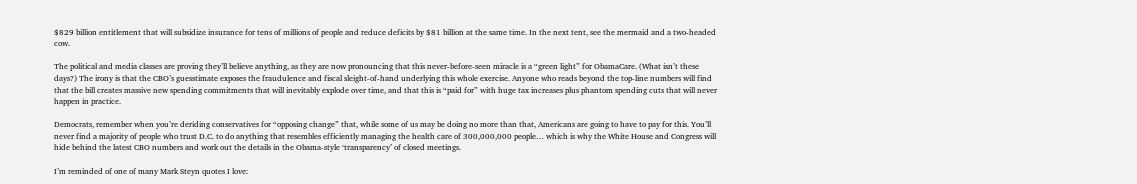$829 billion entitlement that will subsidize insurance for tens of millions of people and reduce deficits by $81 billion at the same time. In the next tent, see the mermaid and a two-headed cow.

The political and media classes are proving they’ll believe anything, as they are now pronouncing that this never-before-seen miracle is a “green light” for ObamaCare. (What isn’t these days?) The irony is that the CBO’s guesstimate exposes the fraudulence and fiscal sleight-of-hand underlying this whole exercise. Anyone who reads beyond the top-line numbers will find that the bill creates massive new spending commitments that will inevitably explode over time, and that this is “paid for” with huge tax increases plus phantom spending cuts that will never happen in practice.

Democrats, remember when you’re deriding conservatives for “opposing change” that, while some of us may be doing no more than that, Americans are going to have to pay for this. You’ll never find a majority of people who trust D.C. to do anything that resembles efficiently managing the health care of 300,000,000 people… which is why the White House and Congress will hide behind the latest CBO numbers and work out the details in the Obama-style ‘transparency’ of closed meetings.

I’m reminded of one of many Mark Steyn quotes I love: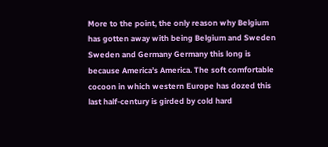More to the point, the only reason why Belgium has gotten away with being Belgium and Sweden Sweden and Germany Germany this long is because America’s America. The soft comfortable cocoon in which western Europe has dozed this last half-century is girded by cold hard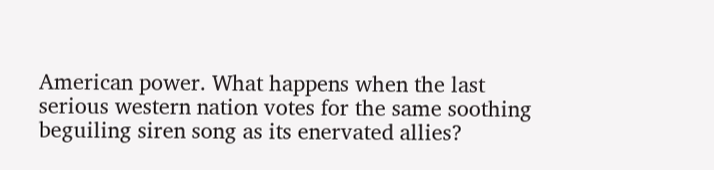American power. What happens when the last serious western nation votes for the same soothing beguiling siren song as its enervated allies?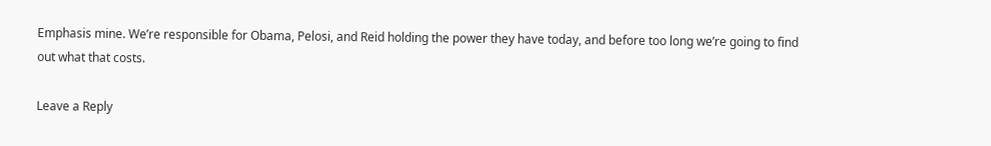Emphasis mine. We’re responsible for Obama, Pelosi, and Reid holding the power they have today, and before too long we’re going to find out what that costs.

Leave a Reply